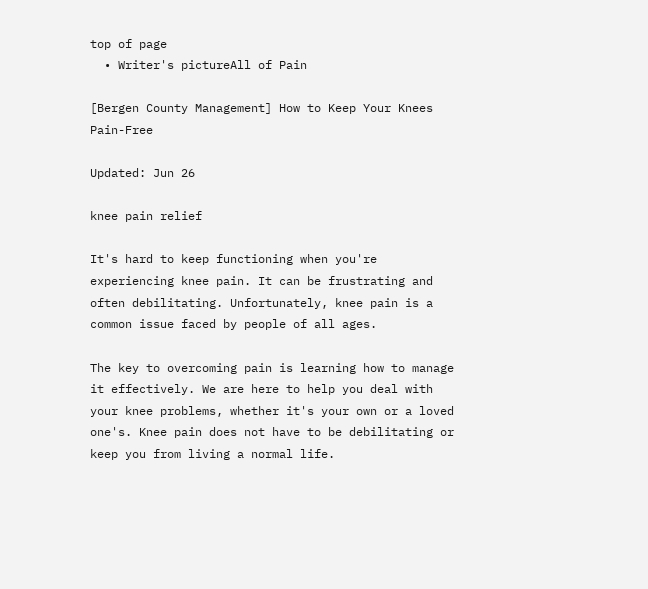top of page
  • Writer's pictureAll of Pain

[Bergen County Management] How to Keep Your Knees Pain-Free

Updated: Jun 26

knee pain relief

It's hard to keep functioning when you're experiencing knee pain. It can be frustrating and often debilitating. Unfortunately, knee pain is a common issue faced by people of all ages.

The key to overcoming pain is learning how to manage it effectively. We are here to help you deal with your knee problems, whether it's your own or a loved one's. Knee pain does not have to be debilitating or keep you from living a normal life.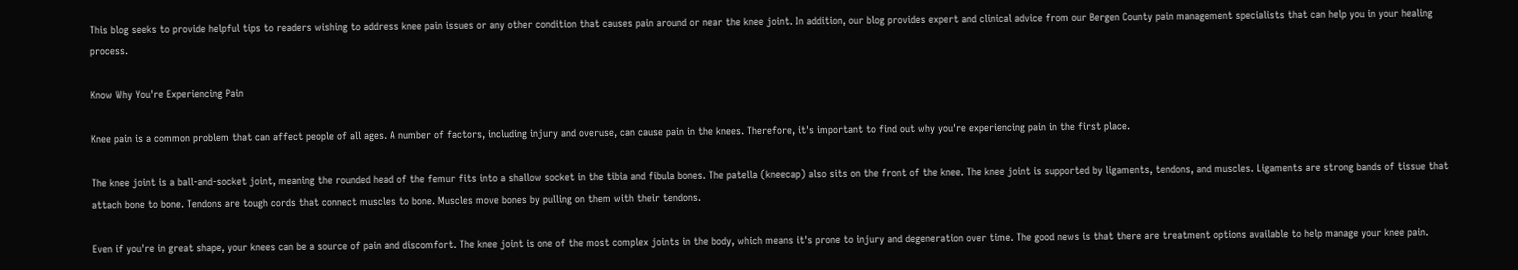This blog seeks to provide helpful tips to readers wishing to address knee pain issues or any other condition that causes pain around or near the knee joint. In addition, our blog provides expert and clinical advice from our Bergen County pain management specialists that can help you in your healing process.

Know Why You're Experiencing Pain

Knee pain is a common problem that can affect people of all ages. A number of factors, including injury and overuse, can cause pain in the knees. Therefore, it's important to find out why you're experiencing pain in the first place.

The knee joint is a ball-and-socket joint, meaning the rounded head of the femur fits into a shallow socket in the tibia and fibula bones. The patella (kneecap) also sits on the front of the knee. The knee joint is supported by ligaments, tendons, and muscles. Ligaments are strong bands of tissue that attach bone to bone. Tendons are tough cords that connect muscles to bone. Muscles move bones by pulling on them with their tendons.

Even if you're in great shape, your knees can be a source of pain and discomfort. The knee joint is one of the most complex joints in the body, which means it's prone to injury and degeneration over time. The good news is that there are treatment options available to help manage your knee pain.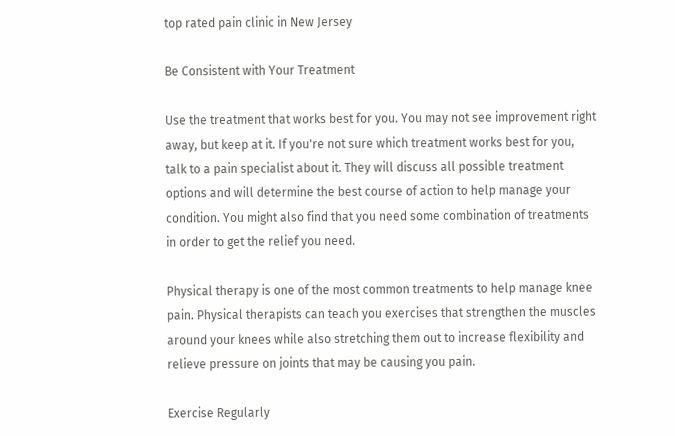top rated pain clinic in New Jersey

Be Consistent with Your Treatment

Use the treatment that works best for you. You may not see improvement right away, but keep at it. If you're not sure which treatment works best for you, talk to a pain specialist about it. They will discuss all possible treatment options and will determine the best course of action to help manage your condition. You might also find that you need some combination of treatments in order to get the relief you need.

Physical therapy is one of the most common treatments to help manage knee pain. Physical therapists can teach you exercises that strengthen the muscles around your knees while also stretching them out to increase flexibility and relieve pressure on joints that may be causing you pain.

Exercise Regularly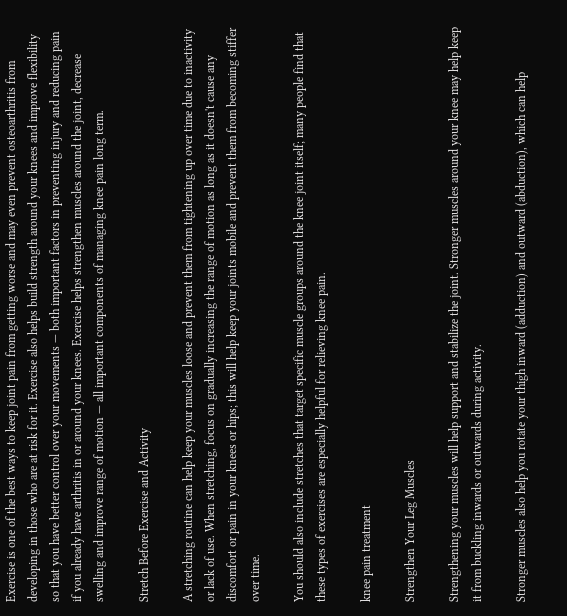Exercise is one of the best ways to keep joint pain from getting worse and may even prevent osteoarthritis from developing in those who are at risk for it. Exercise also helps build strength around your knees and improve flexibility so that you have better control over your movements — both important factors in preventing injury and reducing pain if you already have arthritis in or around your knees. Exercise helps strengthen muscles around the joint, decrease swelling and improve range of motion — all important components of managing knee pain long term.

Stretch Before Exercise and Activity

A stretching routine can help keep your muscles loose and prevent them from tightening up over time due to inactivity or lack of use. When stretching, focus on gradually increasing the range of motion as long as it doesn't cause any discomfort or pain in your knees or hips; this will help keep your joints mobile and prevent them from becoming stiffer over time.

You should also include stretches that target specific muscle groups around the knee joint itself; many people find that these types of exercises are especially helpful for relieving knee pain.

knee pain treatment

Strengthen Your Leg Muscles

Strengthening your muscles will help support and stabilize the joint. Stronger muscles around your knee may help keep it from buckling inwards or outwards during activity.

Stronger muscles also help you rotate your thigh inward (adduction) and outward (abduction), which can help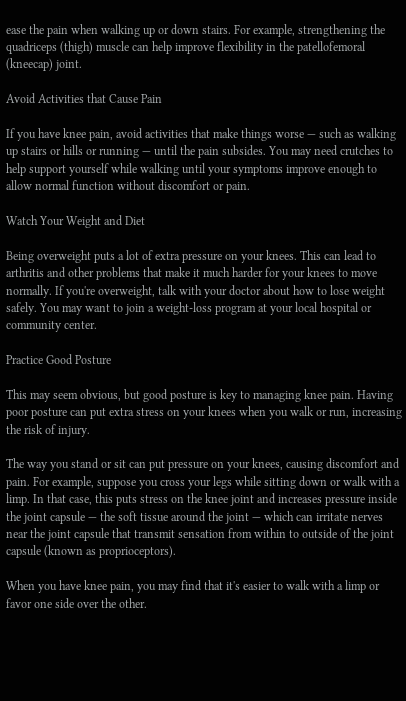ease the pain when walking up or down stairs. For example, strengthening the quadriceps (thigh) muscle can help improve flexibility in the patellofemoral (kneecap) joint.

Avoid Activities that Cause Pain

If you have knee pain, avoid activities that make things worse — such as walking up stairs or hills or running — until the pain subsides. You may need crutches to help support yourself while walking until your symptoms improve enough to allow normal function without discomfort or pain.

Watch Your Weight and Diet

Being overweight puts a lot of extra pressure on your knees. This can lead to arthritis and other problems that make it much harder for your knees to move normally. If you're overweight, talk with your doctor about how to lose weight safely. You may want to join a weight-loss program at your local hospital or community center.

Practice Good Posture

This may seem obvious, but good posture is key to managing knee pain. Having poor posture can put extra stress on your knees when you walk or run, increasing the risk of injury.

The way you stand or sit can put pressure on your knees, causing discomfort and pain. For example, suppose you cross your legs while sitting down or walk with a limp. In that case, this puts stress on the knee joint and increases pressure inside the joint capsule — the soft tissue around the joint — which can irritate nerves near the joint capsule that transmit sensation from within to outside of the joint capsule (known as proprioceptors).

When you have knee pain, you may find that it's easier to walk with a limp or favor one side over the other.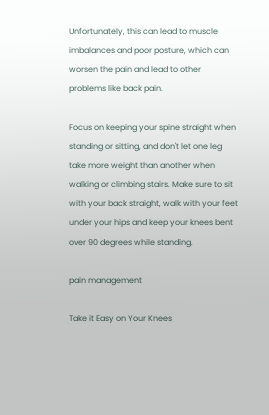Unfortunately, this can lead to muscle imbalances and poor posture, which can worsen the pain and lead to other problems like back pain.

Focus on keeping your spine straight when standing or sitting, and don't let one leg take more weight than another when walking or climbing stairs. Make sure to sit with your back straight, walk with your feet under your hips and keep your knees bent over 90 degrees while standing.

pain management

Take it Easy on Your Knees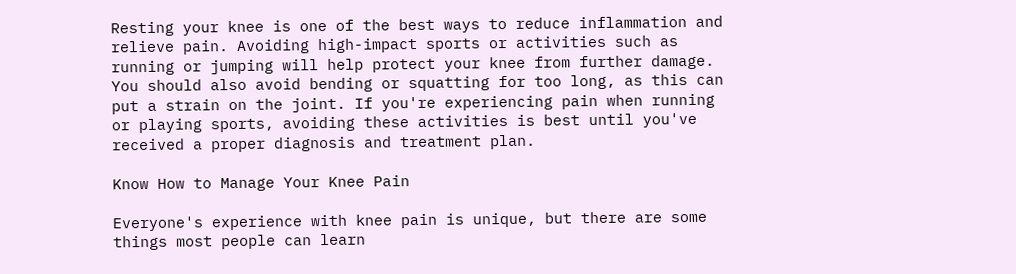Resting your knee is one of the best ways to reduce inflammation and relieve pain. Avoiding high-impact sports or activities such as running or jumping will help protect your knee from further damage. You should also avoid bending or squatting for too long, as this can put a strain on the joint. If you're experiencing pain when running or playing sports, avoiding these activities is best until you've received a proper diagnosis and treatment plan.

Know How to Manage Your Knee Pain

Everyone's experience with knee pain is unique, but there are some things most people can learn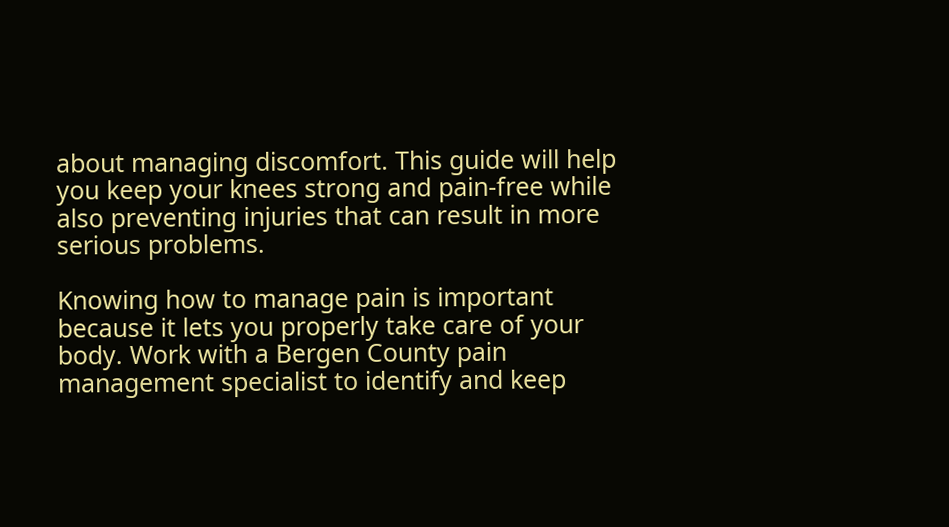about managing discomfort. This guide will help you keep your knees strong and pain-free while also preventing injuries that can result in more serious problems.

Knowing how to manage pain is important because it lets you properly take care of your body. Work with a Bergen County pain management specialist to identify and keep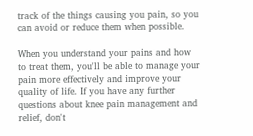track of the things causing you pain, so you can avoid or reduce them when possible.

When you understand your pains and how to treat them, you'll be able to manage your pain more effectively and improve your quality of life. If you have any further questions about knee pain management and relief, don't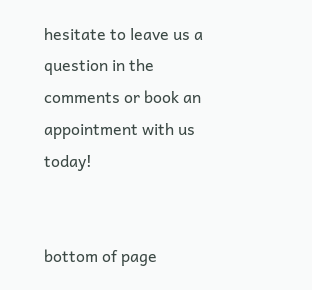hesitate to leave us a question in the comments or book an appointment with us today!


bottom of page